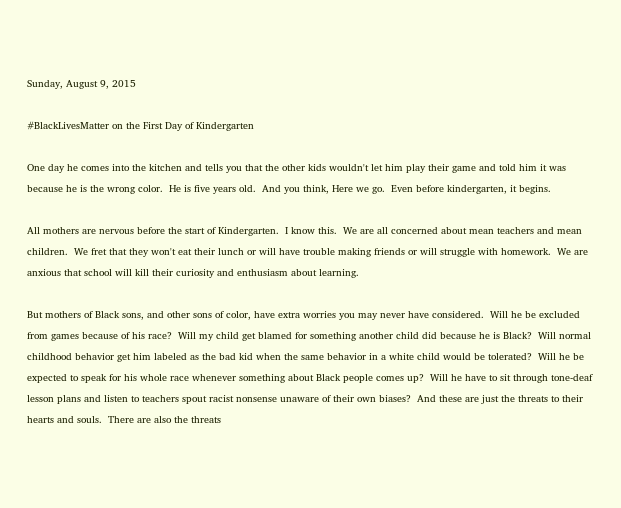Sunday, August 9, 2015

#BlackLivesMatter on the First Day of Kindergarten

One day he comes into the kitchen and tells you that the other kids wouldn't let him play their game and told him it was because he is the wrong color.  He is five years old.  And you think, Here we go.  Even before kindergarten, it begins.

All mothers are nervous before the start of Kindergarten.  I know this.  We are all concerned about mean teachers and mean children.  We fret that they won't eat their lunch or will have trouble making friends or will struggle with homework.  We are anxious that school will kill their curiosity and enthusiasm about learning.

But mothers of Black sons, and other sons of color, have extra worries you may never have considered.  Will he be excluded from games because of his race?  Will my child get blamed for something another child did because he is Black?  Will normal childhood behavior get him labeled as the bad kid when the same behavior in a white child would be tolerated?  Will he be expected to speak for his whole race whenever something about Black people comes up?  Will he have to sit through tone-deaf lesson plans and listen to teachers spout racist nonsense unaware of their own biases?  And these are just the threats to their hearts and souls.  There are also the threats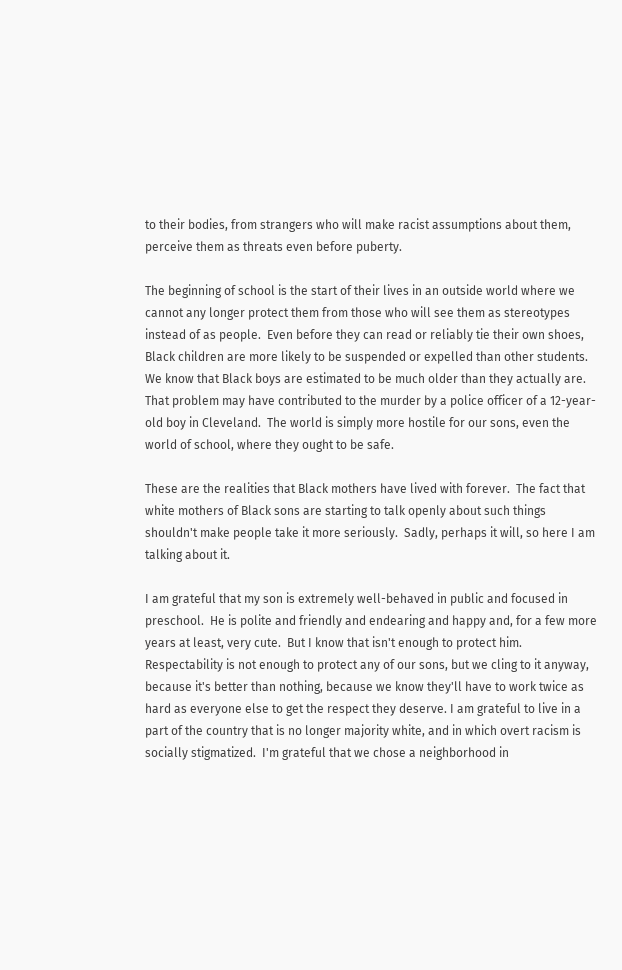to their bodies, from strangers who will make racist assumptions about them, perceive them as threats even before puberty.

The beginning of school is the start of their lives in an outside world where we cannot any longer protect them from those who will see them as stereotypes instead of as people.  Even before they can read or reliably tie their own shoes, Black children are more likely to be suspended or expelled than other students.  We know that Black boys are estimated to be much older than they actually are. That problem may have contributed to the murder by a police officer of a 12-year-old boy in Cleveland.  The world is simply more hostile for our sons, even the world of school, where they ought to be safe.

These are the realities that Black mothers have lived with forever.  The fact that white mothers of Black sons are starting to talk openly about such things shouldn't make people take it more seriously.  Sadly, perhaps it will, so here I am talking about it.

I am grateful that my son is extremely well-behaved in public and focused in preschool.  He is polite and friendly and endearing and happy and, for a few more years at least, very cute.  But I know that isn't enough to protect him.  Respectability is not enough to protect any of our sons, but we cling to it anyway, because it's better than nothing, because we know they'll have to work twice as hard as everyone else to get the respect they deserve. I am grateful to live in a part of the country that is no longer majority white, and in which overt racism is socially stigmatized.  I'm grateful that we chose a neighborhood in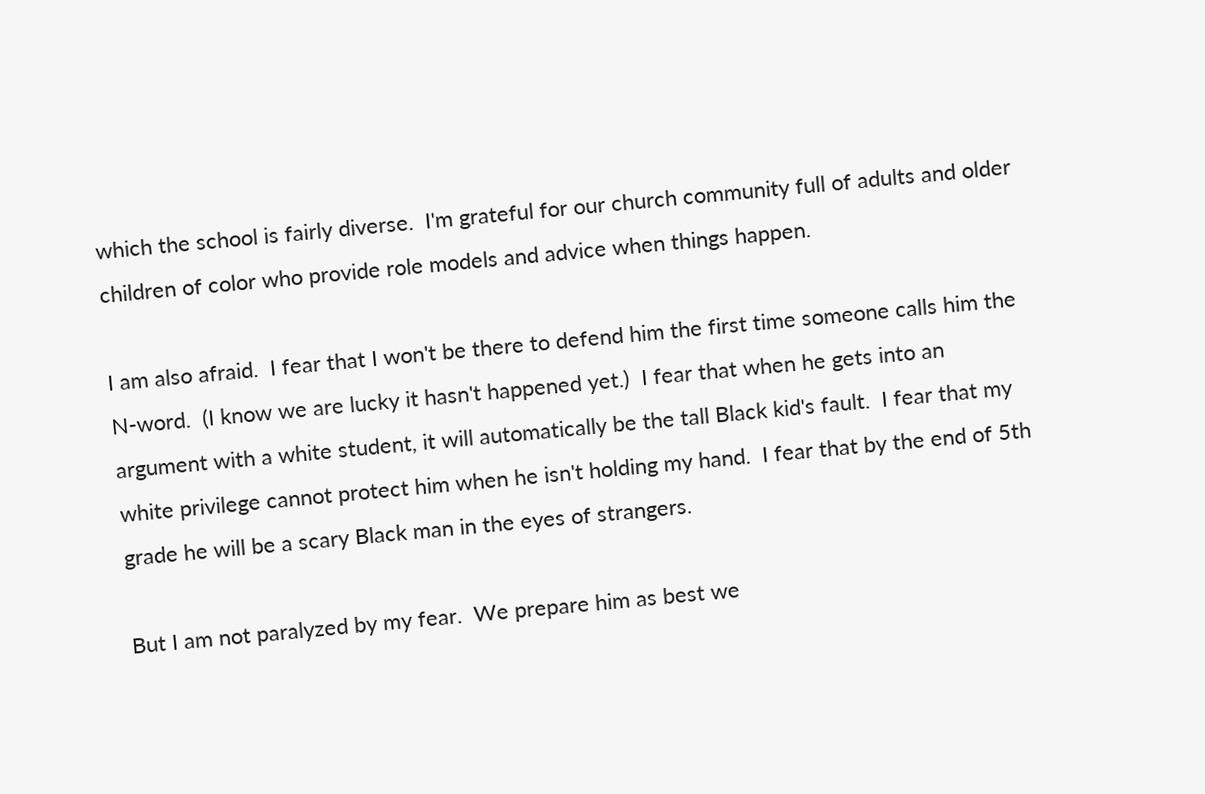which the school is fairly diverse.  I'm grateful for our church community full of adults and older children of color who provide role models and advice when things happen.

I am also afraid.  I fear that I won't be there to defend him the first time someone calls him the N-word.  (I know we are lucky it hasn't happened yet.)  I fear that when he gets into an argument with a white student, it will automatically be the tall Black kid's fault.  I fear that my white privilege cannot protect him when he isn't holding my hand.  I fear that by the end of 5th grade he will be a scary Black man in the eyes of strangers.

But I am not paralyzed by my fear.  We prepare him as best we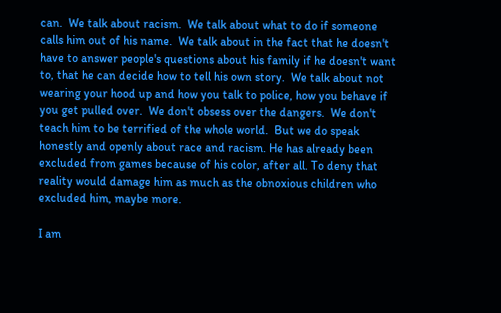can.  We talk about racism.  We talk about what to do if someone calls him out of his name.  We talk about in the fact that he doesn't have to answer people's questions about his family if he doesn't want to, that he can decide how to tell his own story.  We talk about not wearing your hood up and how you talk to police, how you behave if you get pulled over.  We don't obsess over the dangers.  We don't teach him to be terrified of the whole world.  But we do speak honestly and openly about race and racism. He has already been excluded from games because of his color, after all. To deny that reality would damage him as much as the obnoxious children who excluded him, maybe more.

I am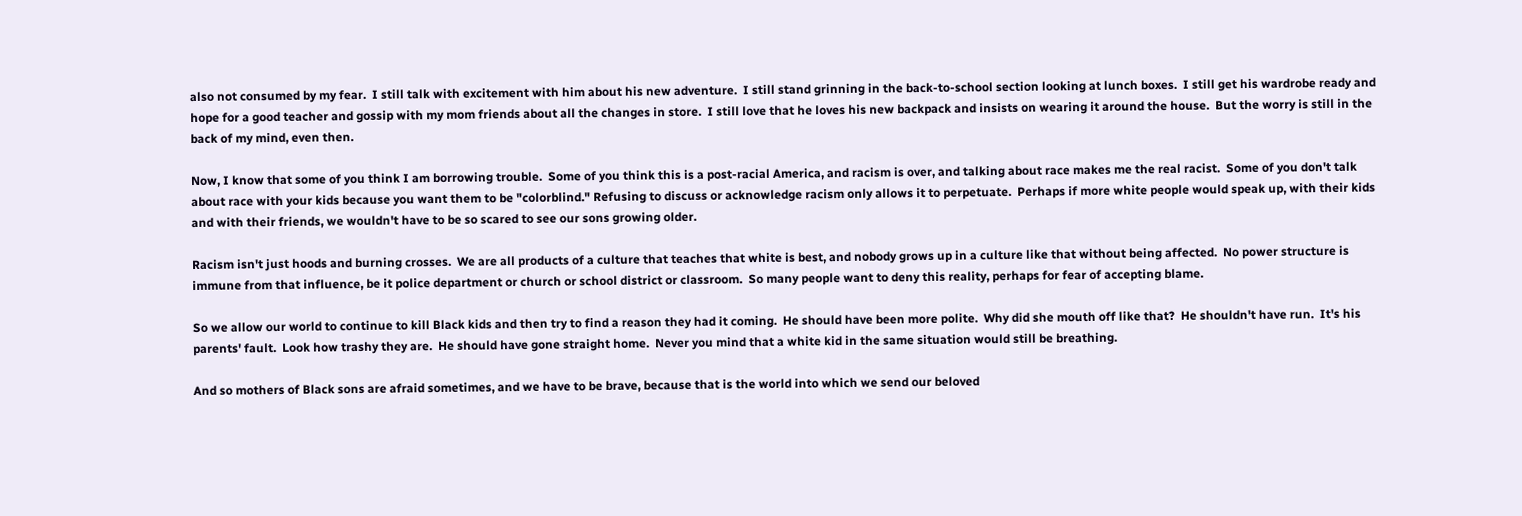also not consumed by my fear.  I still talk with excitement with him about his new adventure.  I still stand grinning in the back-to-school section looking at lunch boxes.  I still get his wardrobe ready and hope for a good teacher and gossip with my mom friends about all the changes in store.  I still love that he loves his new backpack and insists on wearing it around the house.  But the worry is still in the back of my mind, even then.

Now, I know that some of you think I am borrowing trouble.  Some of you think this is a post-racial America, and racism is over, and talking about race makes me the real racist.  Some of you don't talk about race with your kids because you want them to be "colorblind." Refusing to discuss or acknowledge racism only allows it to perpetuate.  Perhaps if more white people would speak up, with their kids and with their friends, we wouldn't have to be so scared to see our sons growing older.

Racism isn't just hoods and burning crosses.  We are all products of a culture that teaches that white is best, and nobody grows up in a culture like that without being affected.  No power structure is immune from that influence, be it police department or church or school district or classroom.  So many people want to deny this reality, perhaps for fear of accepting blame.

So we allow our world to continue to kill Black kids and then try to find a reason they had it coming.  He should have been more polite.  Why did she mouth off like that?  He shouldn't have run.  It's his parents' fault.  Look how trashy they are.  He should have gone straight home.  Never you mind that a white kid in the same situation would still be breathing.

And so mothers of Black sons are afraid sometimes, and we have to be brave, because that is the world into which we send our beloved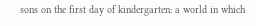sons on the first day of kindergarten: a world in which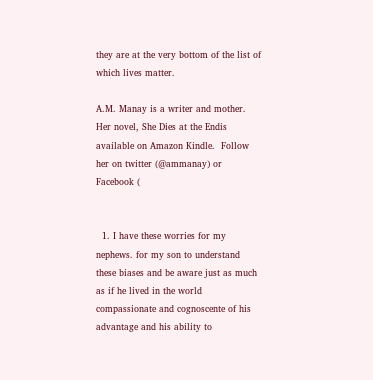they are at the very bottom of the list of which lives matter.

A.M. Manay is a writer and mother.  Her novel, She Dies at the Endis available on Amazon Kindle.  Follow her on twitter (@ammanay) or Facebook (


  1. I have these worries for my nephews. for my son to understand these biases and be aware just as much as if he lived in the world compassionate and cognoscente of his advantage and his ability to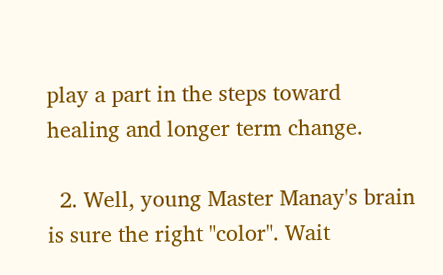play a part in the steps toward healing and longer term change.

  2. Well, young Master Manay's brain is sure the right "color". Wait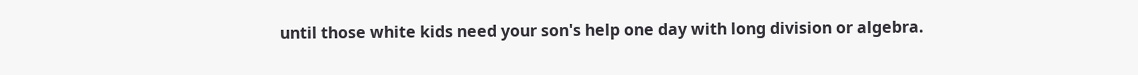until those white kids need your son's help one day with long division or algebra.